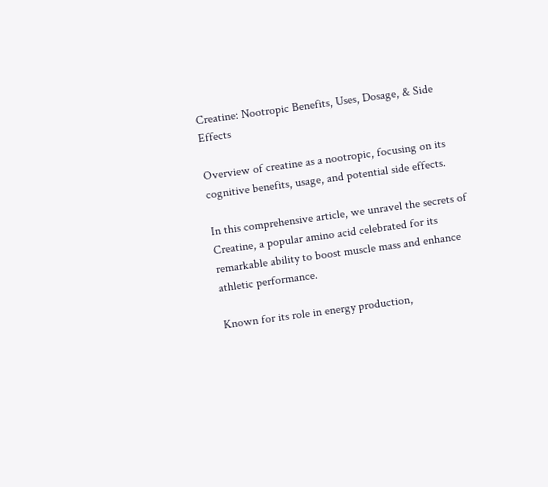Creatine: Nootropic Benefits, Uses, Dosage, & Side Effects

Overview of creatine as a nootropic, focusing on its cognitive benefits, usage, and potential side effects.

In this comprehensive article, we unravel the secrets of Creatine, a popular amino acid celebrated for its remarkable ability to boost muscle mass and enhance athletic performance.

Known for its role in energy production,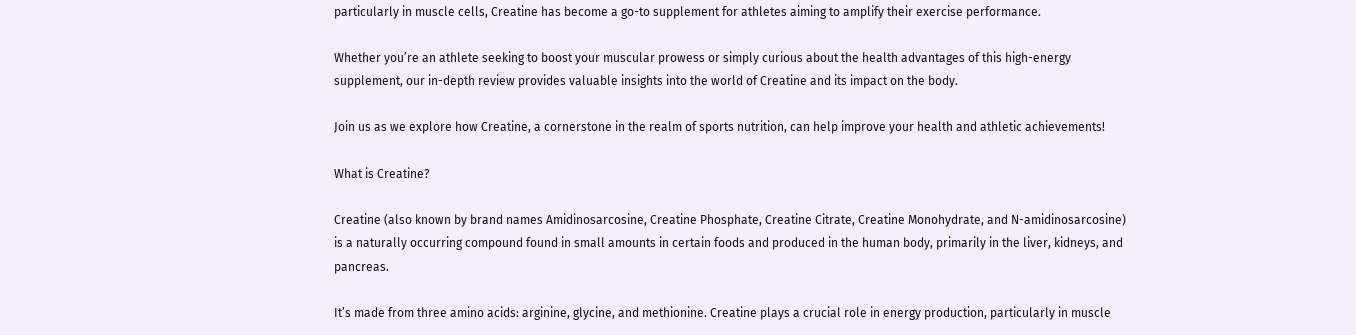particularly in muscle cells, Creatine has become a go-to supplement for athletes aiming to amplify their exercise performance.

Whether you’re an athlete seeking to boost your muscular prowess or simply curious about the health advantages of this high-energy supplement, our in-depth review provides valuable insights into the world of Creatine and its impact on the body.

Join us as we explore how Creatine, a cornerstone in the realm of sports nutrition, can help improve your health and athletic achievements!

What is Creatine?

Creatine (also known by brand names Amidinosarcosine, Creatine Phosphate, Creatine Citrate, Creatine Monohydrate, and N-amidinosarcosine) is a naturally occurring compound found in small amounts in certain foods and produced in the human body, primarily in the liver, kidneys, and pancreas.

It’s made from three amino acids: arginine, glycine, and methionine. Creatine plays a crucial role in energy production, particularly in muscle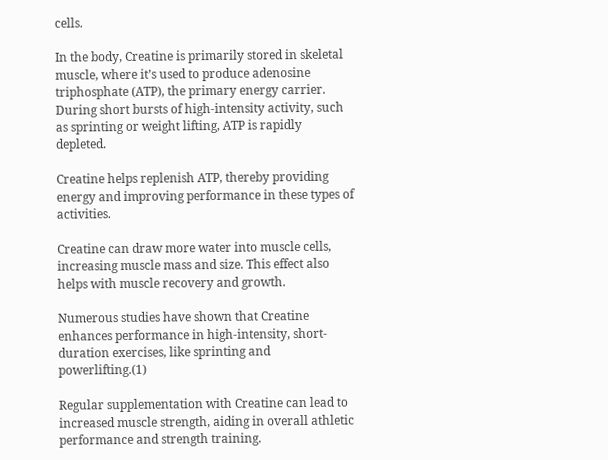cells.

In the body, Creatine is primarily stored in skeletal muscle, where it’s used to produce adenosine triphosphate (ATP), the primary energy carrier. During short bursts of high-intensity activity, such as sprinting or weight lifting, ATP is rapidly depleted.

Creatine helps replenish ATP, thereby providing energy and improving performance in these types of activities.

Creatine can draw more water into muscle cells, increasing muscle mass and size. This effect also helps with muscle recovery and growth.

Numerous studies have shown that Creatine enhances performance in high-intensity, short-duration exercises, like sprinting and powerlifting.(1)

Regular supplementation with Creatine can lead to increased muscle strength, aiding in overall athletic performance and strength training.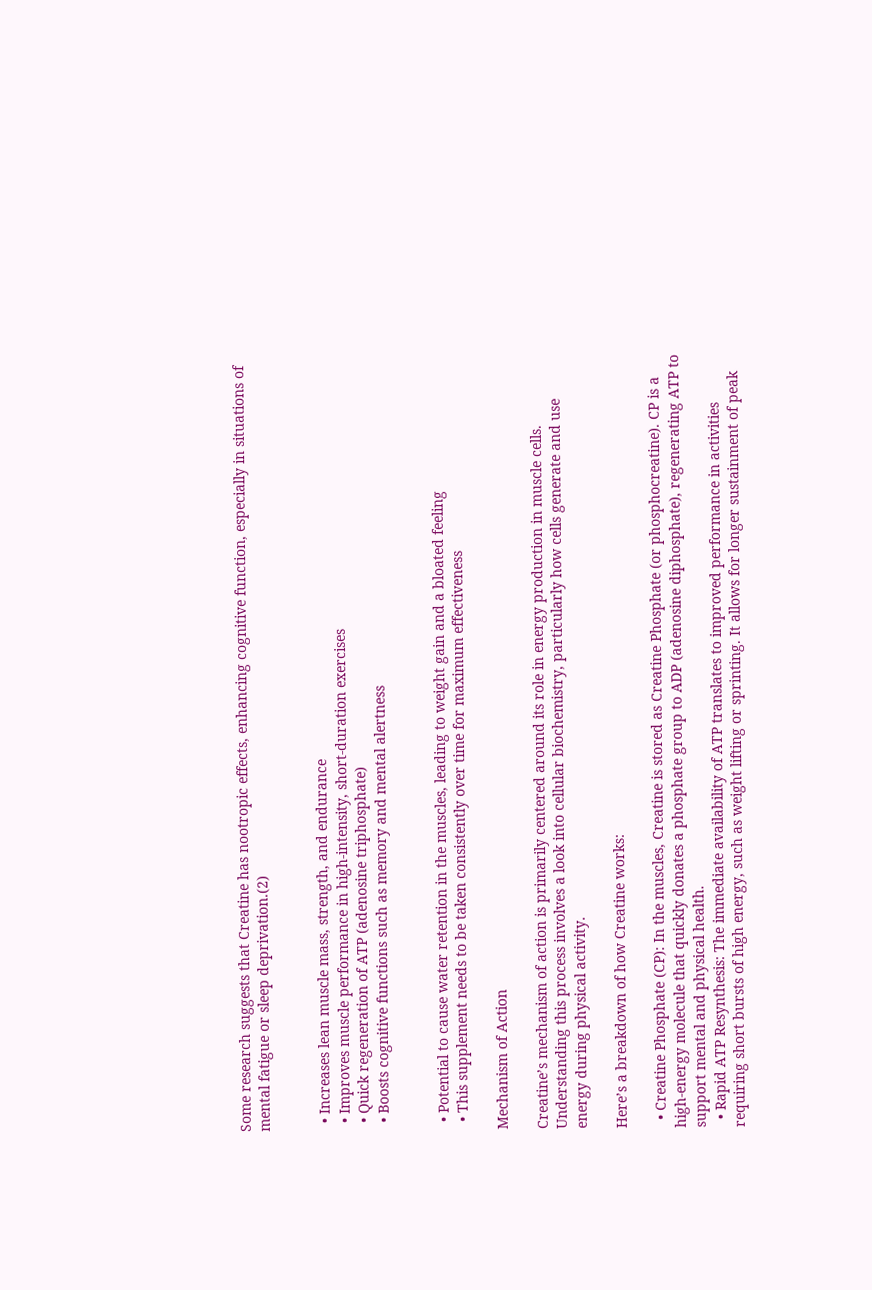Some research suggests that Creatine has nootropic effects, enhancing cognitive function, especially in situations of mental fatigue or sleep deprivation.(2)


  • Increases lean muscle mass, strength, and endurance
  • Improves muscle performance in high-intensity, short-duration exercises
  • Quick regeneration of ATP (adenosine triphosphate)
  • Boosts cognitive functions such as memory and mental alertness


  • Potential to cause water retention in the muscles, leading to weight gain and a bloated feeling
  • This supplement needs to be taken consistently over time for maximum effectiveness

Mechanism of Action

Creatine’s mechanism of action is primarily centered around its role in energy production in muscle cells. Understanding this process involves a look into cellular biochemistry, particularly how cells generate and use energy during physical activity.

Here’s a breakdown of how Creatine works:

  • Creatine Phosphate (CP): In the muscles, Creatine is stored as Creatine Phosphate (or phosphocreatine). CP is a high-energy molecule that quickly donates a phosphate group to ADP (adenosine diphosphate), regenerating ATP to support mental and physical health.
  • Rapid ATP Resynthesis: The immediate availability of ATP translates to improved performance in activities requiring short bursts of high energy, such as weight lifting or sprinting. It allows for longer sustainment of peak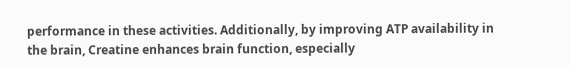performance in these activities. Additionally, by improving ATP availability in the brain, Creatine enhances brain function, especially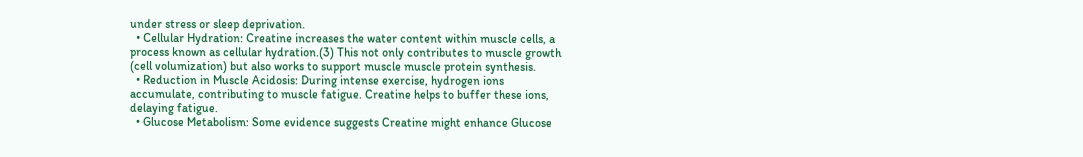under stress or sleep deprivation.
  • Cellular Hydration: Creatine increases the water content within muscle cells, a process known as cellular hydration.(3) This not only contributes to muscle growth (cell volumization) but also works to support muscle muscle protein synthesis.
  • Reduction in Muscle Acidosis: During intense exercise, hydrogen ions accumulate, contributing to muscle fatigue. Creatine helps to buffer these ions, delaying fatigue.
  • Glucose Metabolism: Some evidence suggests Creatine might enhance Glucose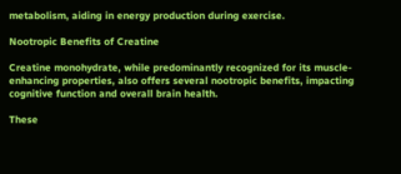metabolism, aiding in energy production during exercise.

Nootropic Benefits of Creatine

Creatine monohydrate, while predominantly recognized for its muscle-enhancing properties, also offers several nootropic benefits, impacting cognitive function and overall brain health.

These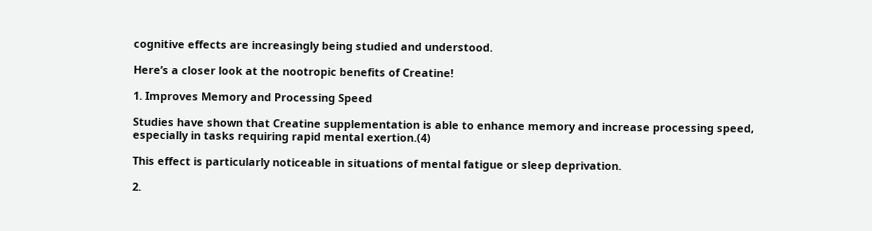cognitive effects are increasingly being studied and understood.

Here’s a closer look at the nootropic benefits of Creatine!

1. Improves Memory and Processing Speed

Studies have shown that Creatine supplementation is able to enhance memory and increase processing speed, especially in tasks requiring rapid mental exertion.(4)

This effect is particularly noticeable in situations of mental fatigue or sleep deprivation.

2.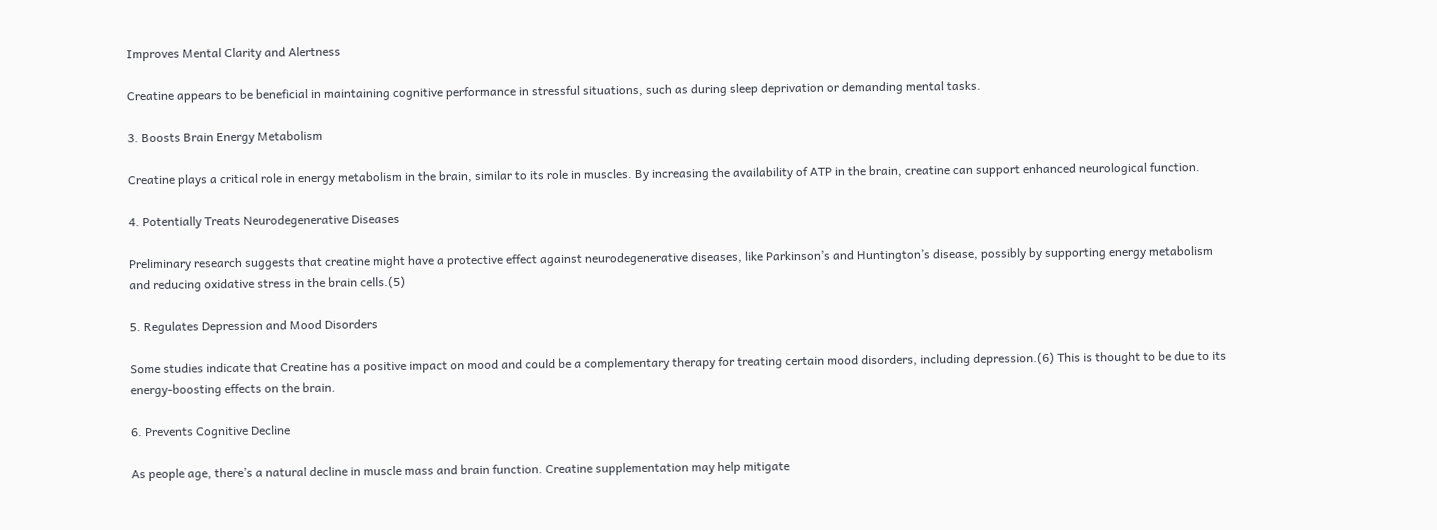Improves Mental Clarity and Alertness

Creatine appears to be beneficial in maintaining cognitive performance in stressful situations, such as during sleep deprivation or demanding mental tasks.

3. Boosts Brain Energy Metabolism

Creatine plays a critical role in energy metabolism in the brain, similar to its role in muscles. By increasing the availability of ATP in the brain, creatine can support enhanced neurological function.

4. Potentially Treats Neurodegenerative Diseases

Preliminary research suggests that creatine might have a protective effect against neurodegenerative diseases, like Parkinson’s and Huntington’s disease, possibly by supporting energy metabolism and reducing oxidative stress in the brain cells.(5)

5. Regulates Depression and Mood Disorders

Some studies indicate that Creatine has a positive impact on mood and could be a complementary therapy for treating certain mood disorders, including depression.(6) This is thought to be due to its energy-boosting effects on the brain.

6. Prevents Cognitive Decline

As people age, there’s a natural decline in muscle mass and brain function. Creatine supplementation may help mitigate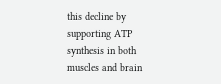this decline by supporting ATP synthesis in both muscles and brain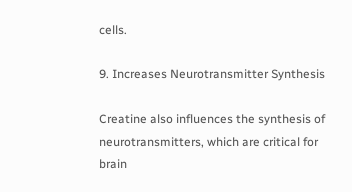cells.

9. Increases Neurotransmitter Synthesis

Creatine also influences the synthesis of neurotransmitters, which are critical for brain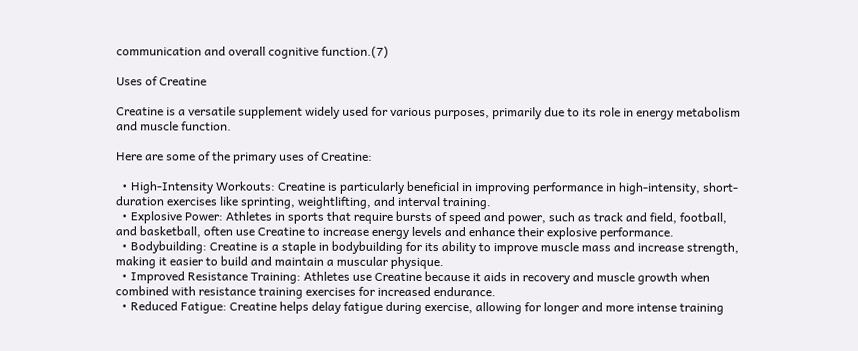communication and overall cognitive function.(7)

Uses of Creatine

Creatine is a versatile supplement widely used for various purposes, primarily due to its role in energy metabolism and muscle function.

Here are some of the primary uses of Creatine:

  • High-Intensity Workouts: Creatine is particularly beneficial in improving performance in high-intensity, short-duration exercises like sprinting, weightlifting, and interval training.
  • Explosive Power: Athletes in sports that require bursts of speed and power, such as track and field, football, and basketball, often use Creatine to increase energy levels and enhance their explosive performance.
  • Bodybuilding: Creatine is a staple in bodybuilding for its ability to improve muscle mass and increase strength, making it easier to build and maintain a muscular physique.
  • Improved Resistance Training: Athletes use Creatine because it aids in recovery and muscle growth when combined with resistance training exercises for increased endurance.
  • Reduced Fatigue: Creatine helps delay fatigue during exercise, allowing for longer and more intense training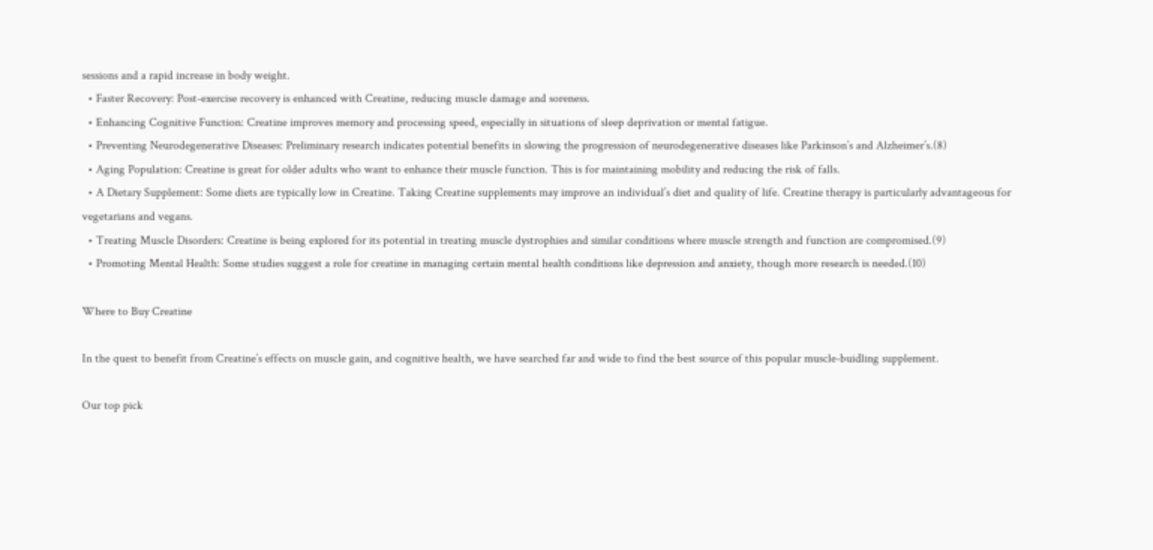sessions and a rapid increase in body weight.
  • Faster Recovery: Post-exercise recovery is enhanced with Creatine, reducing muscle damage and soreness.
  • Enhancing Cognitive Function: Creatine improves memory and processing speed, especially in situations of sleep deprivation or mental fatigue.
  • Preventing Neurodegenerative Diseases: Preliminary research indicates potential benefits in slowing the progression of neurodegenerative diseases like Parkinson’s and Alzheimer’s.(8)
  • Aging Population: Creatine is great for older adults who want to enhance their muscle function. This is for maintaining mobility and reducing the risk of falls.
  • A Dietary Supplement: Some diets are typically low in Creatine. Taking Creatine supplements may improve an individual’s diet and quality of life. Creatine therapy is particularly advantageous for vegetarians and vegans.
  • Treating Muscle Disorders: Creatine is being explored for its potential in treating muscle dystrophies and similar conditions where muscle strength and function are compromised.(9)
  • Promoting Mental Health: Some studies suggest a role for creatine in managing certain mental health conditions like depression and anxiety, though more research is needed.(10)

Where to Buy Creatine

In the quest to benefit from Creatine’s effects on muscle gain, and cognitive health, we have searched far and wide to find the best source of this popular muscle-buidling supplement.

Our top pick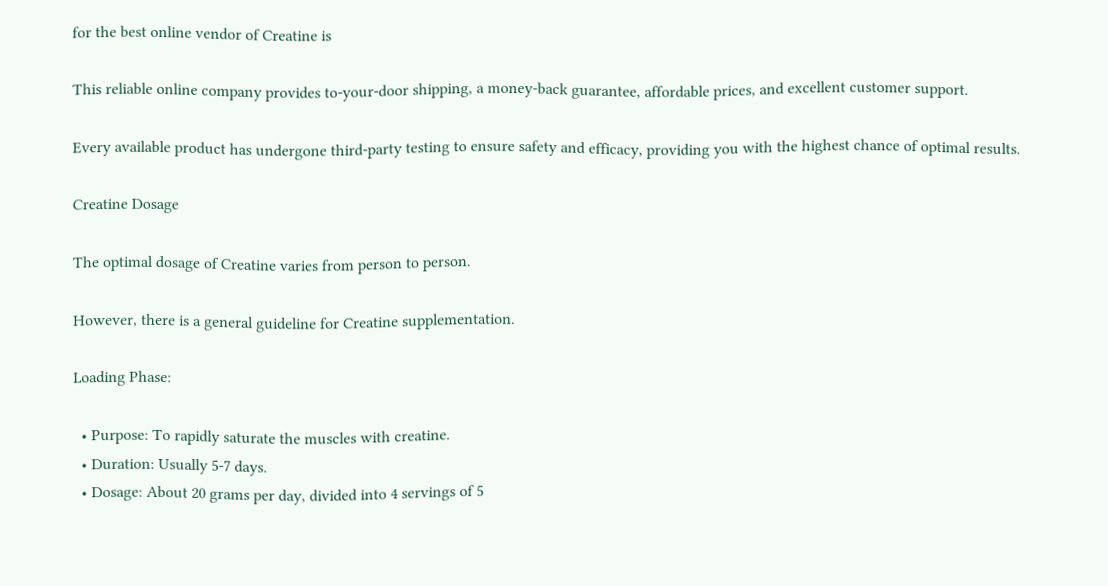for the best online vendor of Creatine is

This reliable online company provides to-your-door shipping, a money-back guarantee, affordable prices, and excellent customer support.

Every available product has undergone third-party testing to ensure safety and efficacy, providing you with the highest chance of optimal results.

Creatine Dosage

The optimal dosage of Creatine varies from person to person.

However, there is a general guideline for Creatine supplementation.

Loading Phase:

  • Purpose: To rapidly saturate the muscles with creatine.
  • Duration: Usually 5-7 days.
  • Dosage: About 20 grams per day, divided into 4 servings of 5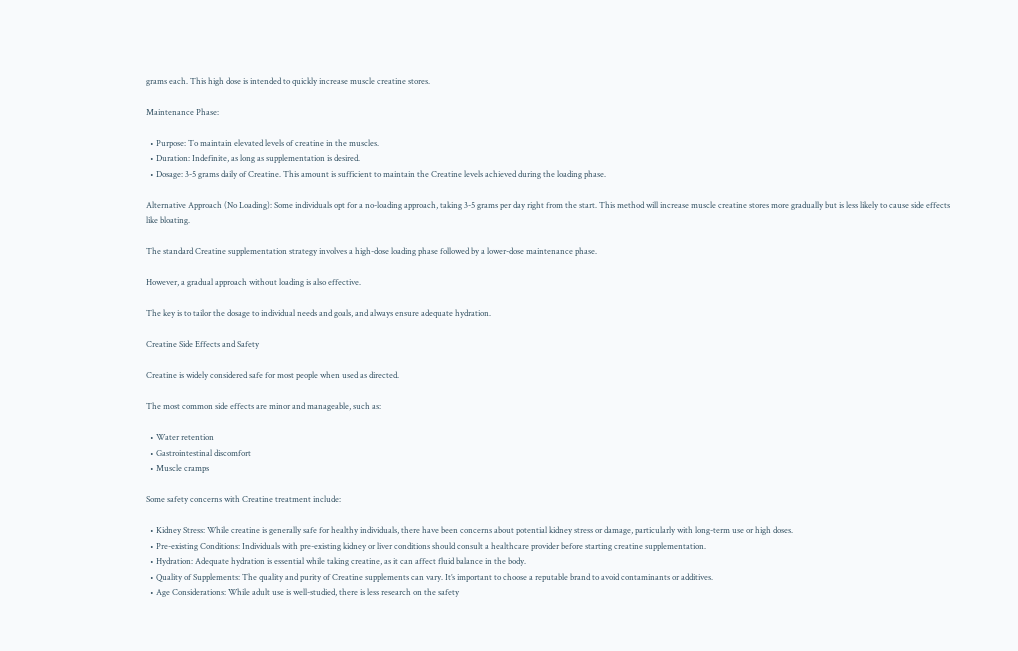grams each. This high dose is intended to quickly increase muscle creatine stores.

Maintenance Phase:

  • Purpose: To maintain elevated levels of creatine in the muscles.
  • Duration: Indefinite, as long as supplementation is desired.
  • Dosage: 3-5 grams daily of Creatine. This amount is sufficient to maintain the Creatine levels achieved during the loading phase.

Alternative Approach (No Loading): Some individuals opt for a no-loading approach, taking 3-5 grams per day right from the start. This method will increase muscle creatine stores more gradually but is less likely to cause side effects like bloating.

The standard Creatine supplementation strategy involves a high-dose loading phase followed by a lower-dose maintenance phase.

However, a gradual approach without loading is also effective.

The key is to tailor the dosage to individual needs and goals, and always ensure adequate hydration.

Creatine Side Effects and Safety

Creatine is widely considered safe for most people when used as directed.

The most common side effects are minor and manageable, such as:

  • Water retention
  • Gastrointestinal discomfort
  • Muscle cramps

Some safety concerns with Creatine treatment include:

  • Kidney Stress: While creatine is generally safe for healthy individuals, there have been concerns about potential kidney stress or damage, particularly with long-term use or high doses.
  • Pre-existing Conditions: Individuals with pre-existing kidney or liver conditions should consult a healthcare provider before starting creatine supplementation.
  • Hydration: Adequate hydration is essential while taking creatine, as it can affect fluid balance in the body.
  • Quality of Supplements: The quality and purity of Creatine supplements can vary. It’s important to choose a reputable brand to avoid contaminants or additives.
  • Age Considerations: While adult use is well-studied, there is less research on the safety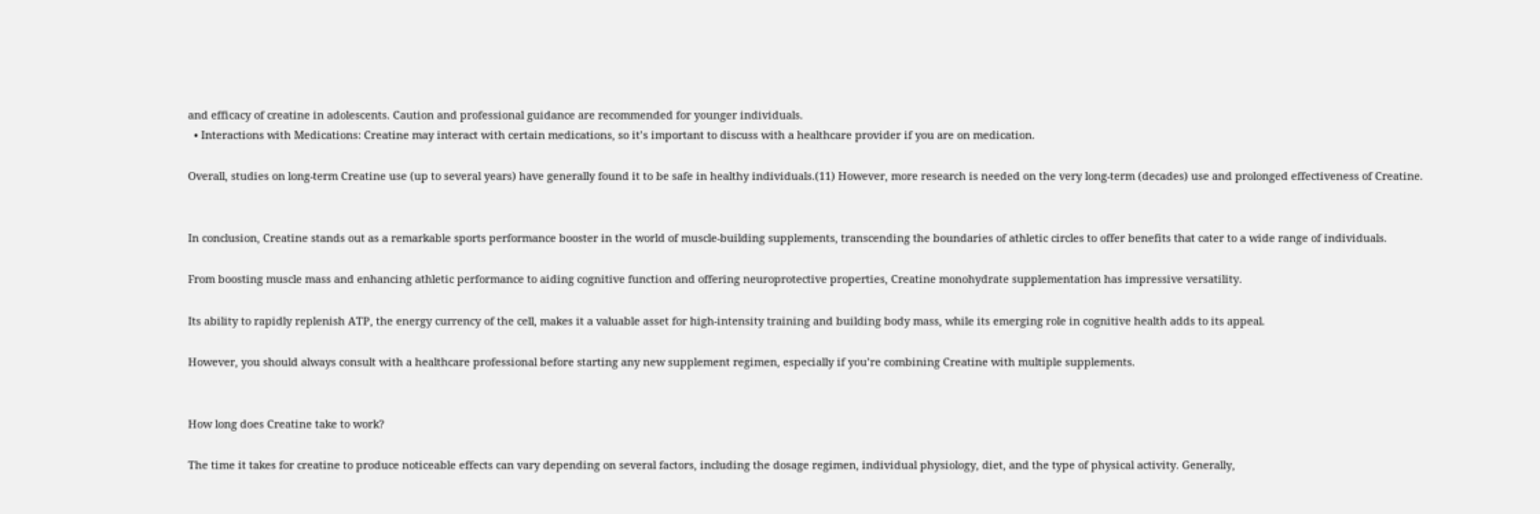and efficacy of creatine in adolescents. Caution and professional guidance are recommended for younger individuals.
  • Interactions with Medications: Creatine may interact with certain medications, so it’s important to discuss with a healthcare provider if you are on medication.

Overall, studies on long-term Creatine use (up to several years) have generally found it to be safe in healthy individuals.(11) However, more research is needed on the very long-term (decades) use and prolonged effectiveness of Creatine.


In conclusion, Creatine stands out as a remarkable sports performance booster in the world of muscle-building supplements, transcending the boundaries of athletic circles to offer benefits that cater to a wide range of individuals.

From boosting muscle mass and enhancing athletic performance to aiding cognitive function and offering neuroprotective properties, Creatine monohydrate supplementation has impressive versatility.

Its ability to rapidly replenish ATP, the energy currency of the cell, makes it a valuable asset for high-intensity training and building body mass, while its emerging role in cognitive health adds to its appeal.

However, you should always consult with a healthcare professional before starting any new supplement regimen, especially if you’re combining Creatine with multiple supplements.


How long does Creatine take to work?

The time it takes for creatine to produce noticeable effects can vary depending on several factors, including the dosage regimen, individual physiology, diet, and the type of physical activity. Generally,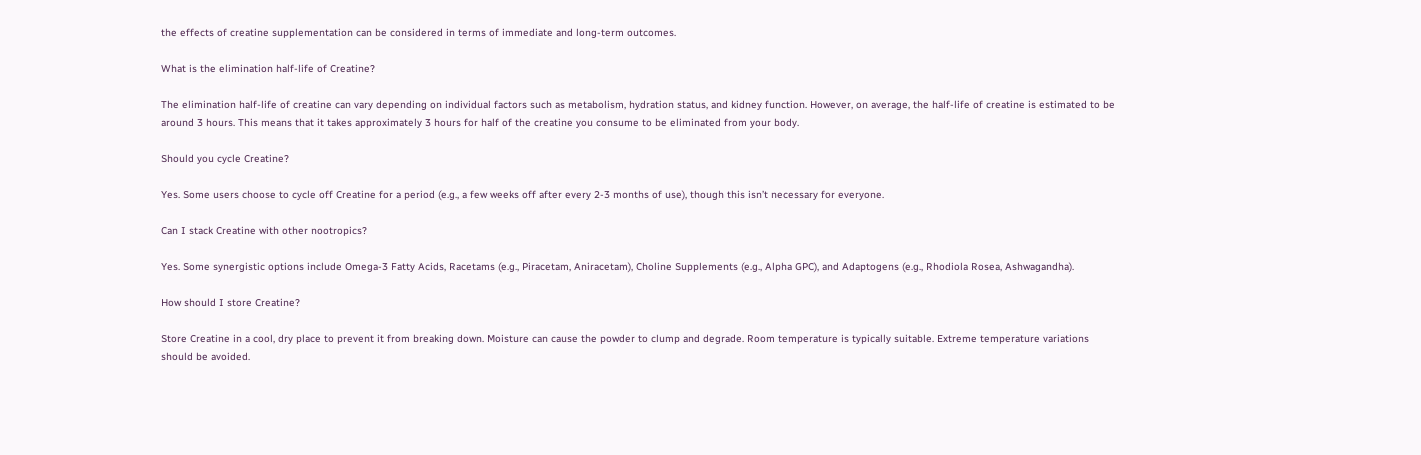the effects of creatine supplementation can be considered in terms of immediate and long-term outcomes.

What is the elimination half-life of Creatine?

The elimination half-life of creatine can vary depending on individual factors such as metabolism, hydration status, and kidney function. However, on average, the half-life of creatine is estimated to be around 3 hours. This means that it takes approximately 3 hours for half of the creatine you consume to be eliminated from your body.

Should you cycle Creatine?

Yes. Some users choose to cycle off Creatine for a period (e.g., a few weeks off after every 2-3 months of use), though this isn’t necessary for everyone.

Can I stack Creatine with other nootropics?

Yes. Some synergistic options include Omega-3 Fatty Acids, Racetams (e.g., Piracetam, Aniracetam), Choline Supplements (e.g., Alpha GPC), and Adaptogens (e.g., Rhodiola Rosea, Ashwagandha).

How should I store Creatine?

Store Creatine in a cool, dry place to prevent it from breaking down. Moisture can cause the powder to clump and degrade. Room temperature is typically suitable. Extreme temperature variations should be avoided.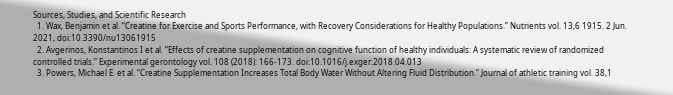Sources, Studies, and Scientific Research
  1. Wax, Benjamin et al. “Creatine for Exercise and Sports Performance, with Recovery Considerations for Healthy Populations.” Nutrients vol. 13,6 1915. 2 Jun. 2021, doi:10.3390/nu13061915
  2. Avgerinos, Konstantinos I et al. “Effects of creatine supplementation on cognitive function of healthy individuals: A systematic review of randomized controlled trials.” Experimental gerontology vol. 108 (2018): 166-173. doi:10.1016/j.exger.2018.04.013
  3. Powers, Michael E. et al. “Creatine Supplementation Increases Total Body Water Without Altering Fluid Distribution.” Journal of athletic training vol. 38,1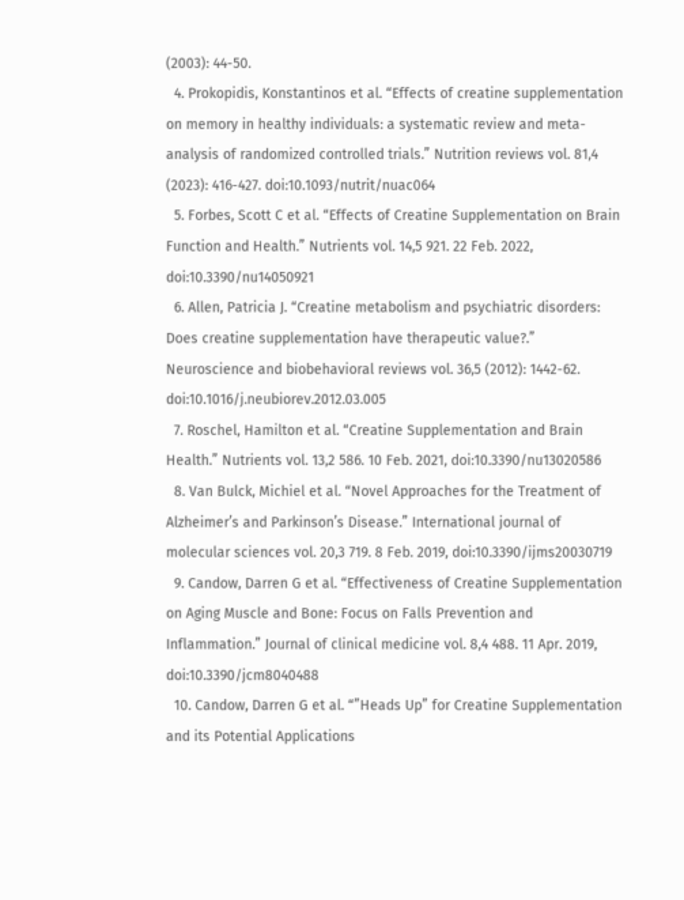(2003): 44-50.
  4. Prokopidis, Konstantinos et al. “Effects of creatine supplementation on memory in healthy individuals: a systematic review and meta-analysis of randomized controlled trials.” Nutrition reviews vol. 81,4 (2023): 416-427. doi:10.1093/nutrit/nuac064
  5. Forbes, Scott C et al. “Effects of Creatine Supplementation on Brain Function and Health.” Nutrients vol. 14,5 921. 22 Feb. 2022, doi:10.3390/nu14050921
  6. Allen, Patricia J. “Creatine metabolism and psychiatric disorders: Does creatine supplementation have therapeutic value?.” Neuroscience and biobehavioral reviews vol. 36,5 (2012): 1442-62. doi:10.1016/j.neubiorev.2012.03.005
  7. Roschel, Hamilton et al. “Creatine Supplementation and Brain Health.” Nutrients vol. 13,2 586. 10 Feb. 2021, doi:10.3390/nu13020586
  8. Van Bulck, Michiel et al. “Novel Approaches for the Treatment of Alzheimer’s and Parkinson’s Disease.” International journal of molecular sciences vol. 20,3 719. 8 Feb. 2019, doi:10.3390/ijms20030719
  9. Candow, Darren G et al. “Effectiveness of Creatine Supplementation on Aging Muscle and Bone: Focus on Falls Prevention and Inflammation.” Journal of clinical medicine vol. 8,4 488. 11 Apr. 2019, doi:10.3390/jcm8040488
  10. Candow, Darren G et al. “”Heads Up” for Creatine Supplementation and its Potential Applications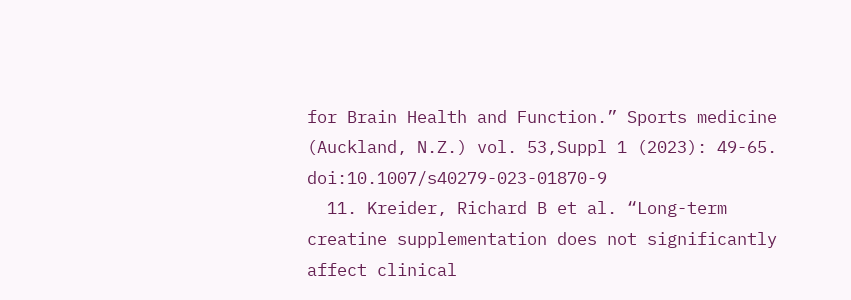for Brain Health and Function.” Sports medicine (Auckland, N.Z.) vol. 53,Suppl 1 (2023): 49-65. doi:10.1007/s40279-023-01870-9
  11. Kreider, Richard B et al. “Long-term creatine supplementation does not significantly affect clinical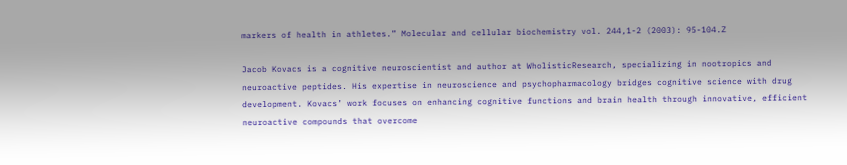markers of health in athletes.” Molecular and cellular biochemistry vol. 244,1-2 (2003): 95-104.Z

Jacob Kovacs is a cognitive neuroscientist and author at WholisticResearch, specializing in nootropics and neuroactive peptides. His expertise in neuroscience and psychopharmacology bridges cognitive science with drug development. Kovacs’ work focuses on enhancing cognitive functions and brain health through innovative, efficient neuroactive compounds that overcome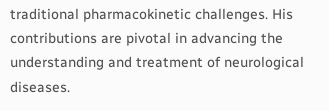traditional pharmacokinetic challenges. His contributions are pivotal in advancing the understanding and treatment of neurological diseases.